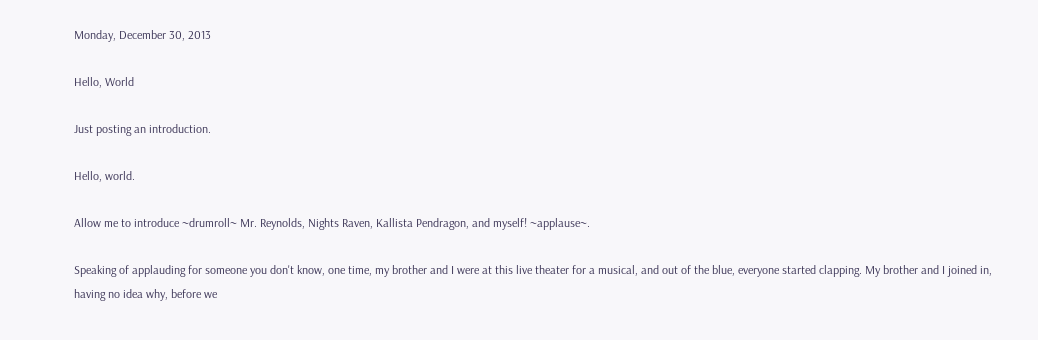Monday, December 30, 2013

Hello, World

Just posting an introduction.

Hello, world.

Allow me to introduce ~drumroll~ Mr. Reynolds, Nights Raven, Kallista Pendragon, and myself! ~applause~.

Speaking of applauding for someone you don't know, one time, my brother and I were at this live theater for a musical, and out of the blue, everyone started clapping. My brother and I joined in, having no idea why, before we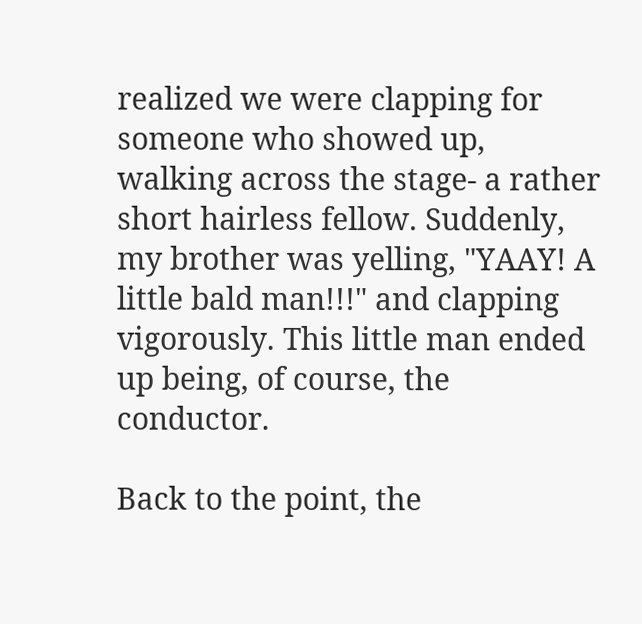realized we were clapping for someone who showed up, walking across the stage- a rather short hairless fellow. Suddenly, my brother was yelling, "YAAY! A little bald man!!!" and clapping vigorously. This little man ended up being, of course, the conductor.

Back to the point, the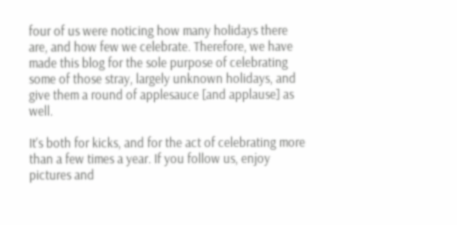four of us were noticing how many holidays there are, and how few we celebrate. Therefore, we have made this blog for the sole purpose of celebrating some of those stray, largely unknown holidays, and give them a round of applesauce [and applause] as well.

It's both for kicks, and for the act of celebrating more than a few times a year. If you follow us, enjoy pictures and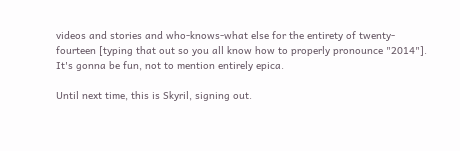videos and stories and who-knows-what else for the entirety of twenty-fourteen [typing that out so you all know how to properly pronounce "2014"]. It's gonna be fun, not to mention entirely epica.

Until next time, this is Skyril, signing out.